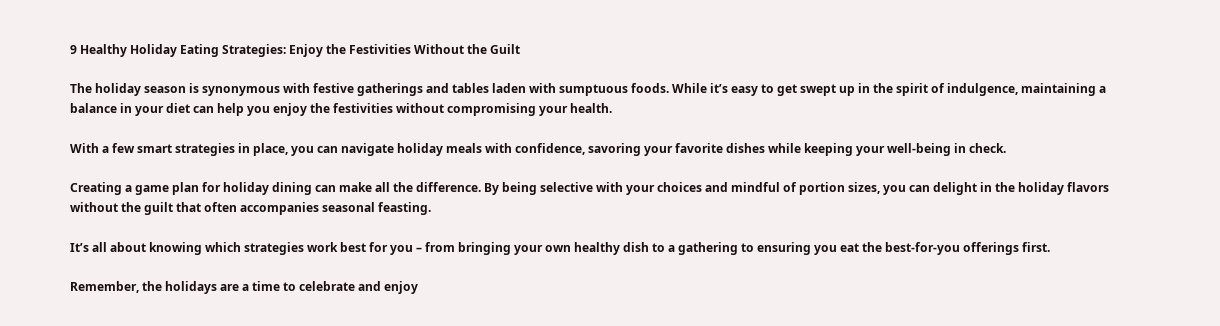9 Healthy Holiday Eating Strategies: Enjoy the Festivities Without the Guilt

The holiday season is synonymous with festive gatherings and tables laden with sumptuous foods. While it’s easy to get swept up in the spirit of indulgence, maintaining a balance in your diet can help you enjoy the festivities without compromising your health.

With a few smart strategies in place, you can navigate holiday meals with confidence, savoring your favorite dishes while keeping your well-being in check.

Creating a game plan for holiday dining can make all the difference. By being selective with your choices and mindful of portion sizes, you can delight in the holiday flavors without the guilt that often accompanies seasonal feasting.

It’s all about knowing which strategies work best for you – from bringing your own healthy dish to a gathering to ensuring you eat the best-for-you offerings first.

Remember, the holidays are a time to celebrate and enjoy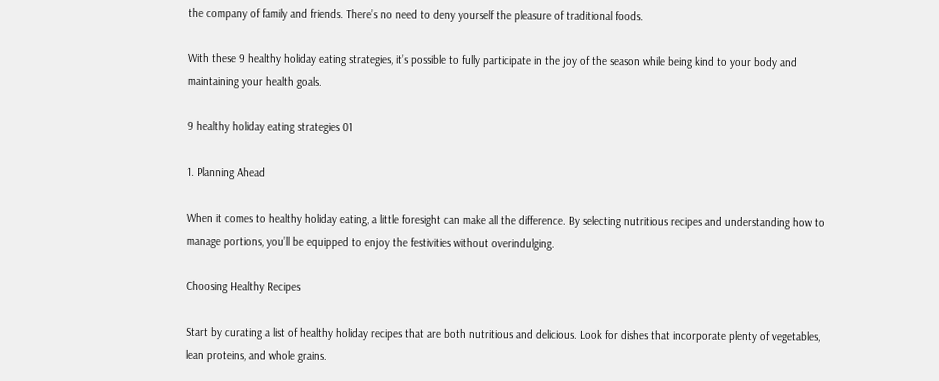the company of family and friends. There’s no need to deny yourself the pleasure of traditional foods.

With these 9 healthy holiday eating strategies, it’s possible to fully participate in the joy of the season while being kind to your body and maintaining your health goals.

9 healthy holiday eating strategies 01

1. Planning Ahead

When it comes to healthy holiday eating, a little foresight can make all the difference. By selecting nutritious recipes and understanding how to manage portions, you’ll be equipped to enjoy the festivities without overindulging.

Choosing Healthy Recipes

Start by curating a list of healthy holiday recipes that are both nutritious and delicious. Look for dishes that incorporate plenty of vegetables, lean proteins, and whole grains.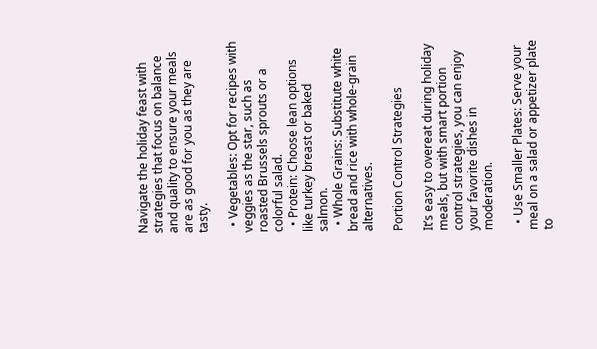Navigate the holiday feast with strategies that focus on balance and quality to ensure your meals are as good for you as they are tasty.

  • Vegetables: Opt for recipes with veggies as the star, such as roasted Brussels sprouts or a colorful salad.
  • Protein: Choose lean options like turkey breast or baked salmon.
  • Whole Grains: Substitute white bread and rice with whole-grain alternatives.

Portion Control Strategies

It’s easy to overeat during holiday meals, but with smart portion control strategies, you can enjoy your favorite dishes in moderation.

  • Use Smaller Plates: Serve your meal on a salad or appetizer plate to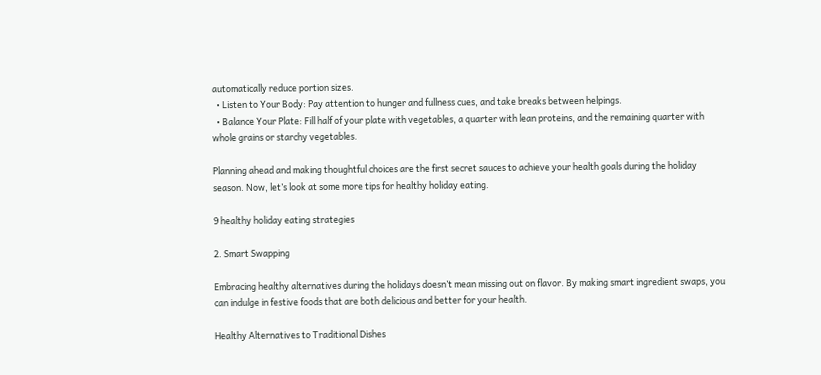automatically reduce portion sizes.
  • Listen to Your Body: Pay attention to hunger and fullness cues, and take breaks between helpings.
  • Balance Your Plate: Fill half of your plate with vegetables, a quarter with lean proteins, and the remaining quarter with whole grains or starchy vegetables.

Planning ahead and making thoughtful choices are the first secret sauces to achieve your health goals during the holiday season. Now, let’s look at some more tips for healthy holiday eating.

9 healthy holiday eating strategies

2. Smart Swapping

Embracing healthy alternatives during the holidays doesn’t mean missing out on flavor. By making smart ingredient swaps, you can indulge in festive foods that are both delicious and better for your health.

Healthy Alternatives to Traditional Dishes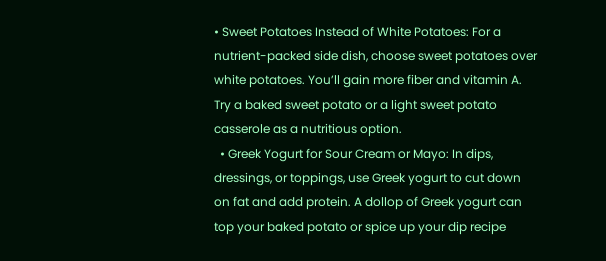• Sweet Potatoes Instead of White Potatoes: For a nutrient-packed side dish, choose sweet potatoes over white potatoes. You’ll gain more fiber and vitamin A. Try a baked sweet potato or a light sweet potato casserole as a nutritious option.
  • Greek Yogurt for Sour Cream or Mayo: In dips, dressings, or toppings, use Greek yogurt to cut down on fat and add protein. A dollop of Greek yogurt can top your baked potato or spice up your dip recipe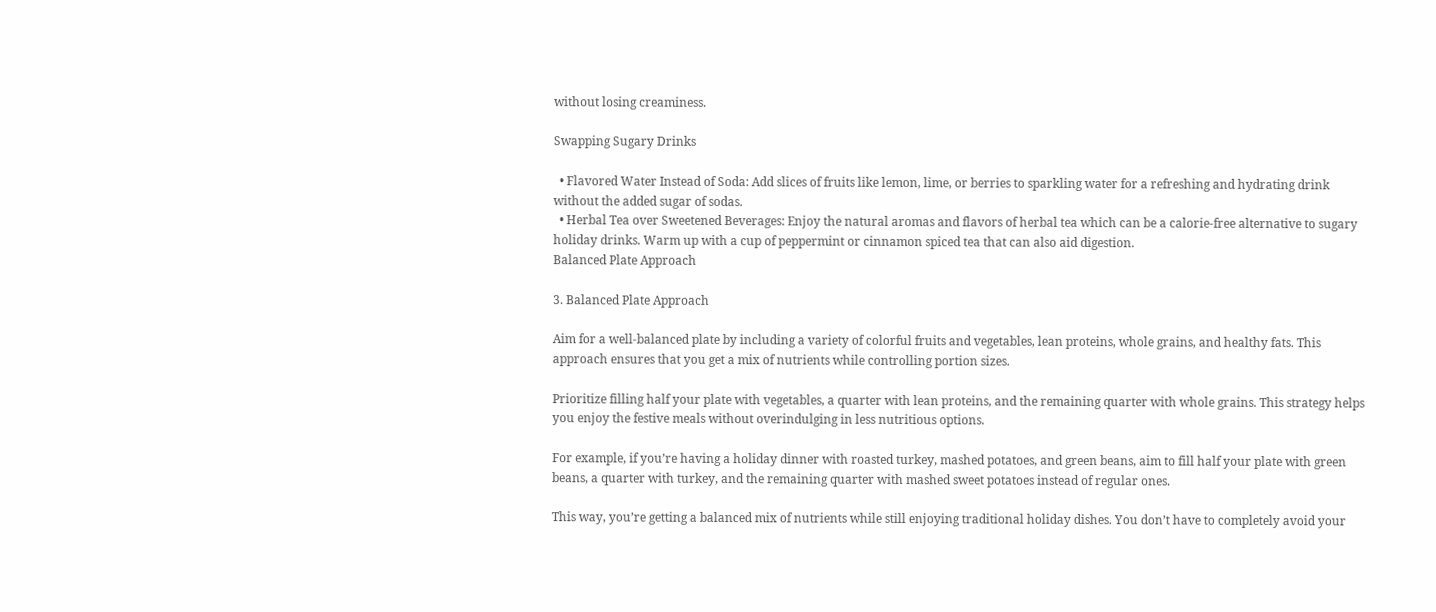without losing creaminess.

Swapping Sugary Drinks

  • Flavored Water Instead of Soda: Add slices of fruits like lemon, lime, or berries to sparkling water for a refreshing and hydrating drink without the added sugar of sodas.
  • Herbal Tea over Sweetened Beverages: Enjoy the natural aromas and flavors of herbal tea which can be a calorie-free alternative to sugary holiday drinks. Warm up with a cup of peppermint or cinnamon spiced tea that can also aid digestion.
Balanced Plate Approach

3. Balanced Plate Approach

Aim for a well-balanced plate by including a variety of colorful fruits and vegetables, lean proteins, whole grains, and healthy fats. This approach ensures that you get a mix of nutrients while controlling portion sizes.

Prioritize filling half your plate with vegetables, a quarter with lean proteins, and the remaining quarter with whole grains. This strategy helps you enjoy the festive meals without overindulging in less nutritious options.

For example, if you’re having a holiday dinner with roasted turkey, mashed potatoes, and green beans, aim to fill half your plate with green beans, a quarter with turkey, and the remaining quarter with mashed sweet potatoes instead of regular ones.

This way, you’re getting a balanced mix of nutrients while still enjoying traditional holiday dishes. You don’t have to completely avoid your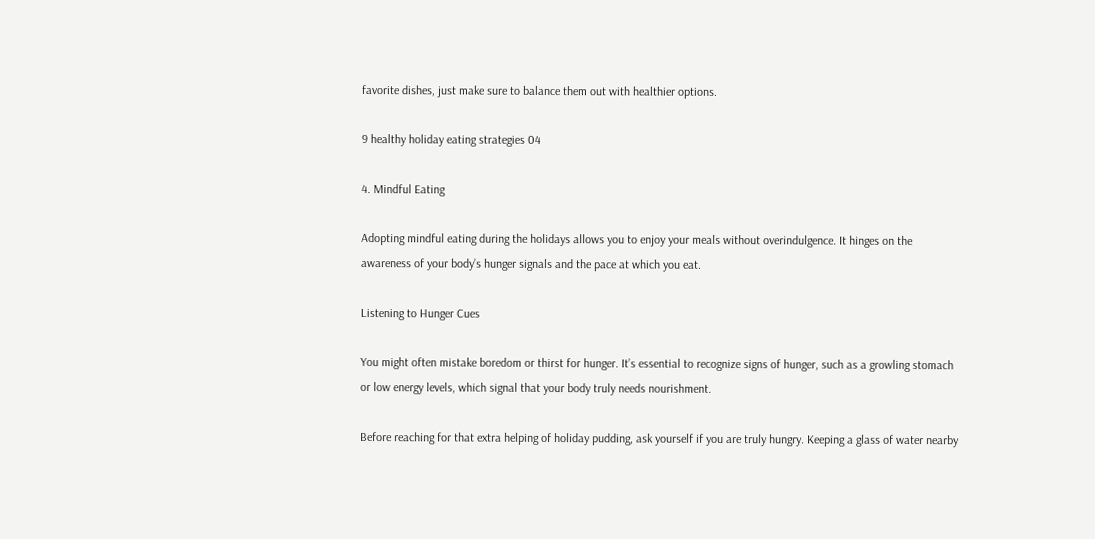favorite dishes, just make sure to balance them out with healthier options.

9 healthy holiday eating strategies 04

4. Mindful Eating

Adopting mindful eating during the holidays allows you to enjoy your meals without overindulgence. It hinges on the awareness of your body’s hunger signals and the pace at which you eat.

Listening to Hunger Cues

You might often mistake boredom or thirst for hunger. It’s essential to recognize signs of hunger, such as a growling stomach or low energy levels, which signal that your body truly needs nourishment.

Before reaching for that extra helping of holiday pudding, ask yourself if you are truly hungry. Keeping a glass of water nearby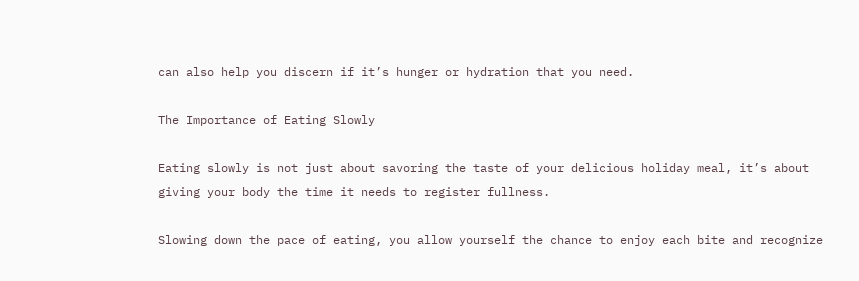can also help you discern if it’s hunger or hydration that you need.

The Importance of Eating Slowly

Eating slowly is not just about savoring the taste of your delicious holiday meal, it’s about giving your body the time it needs to register fullness.

Slowing down the pace of eating, you allow yourself the chance to enjoy each bite and recognize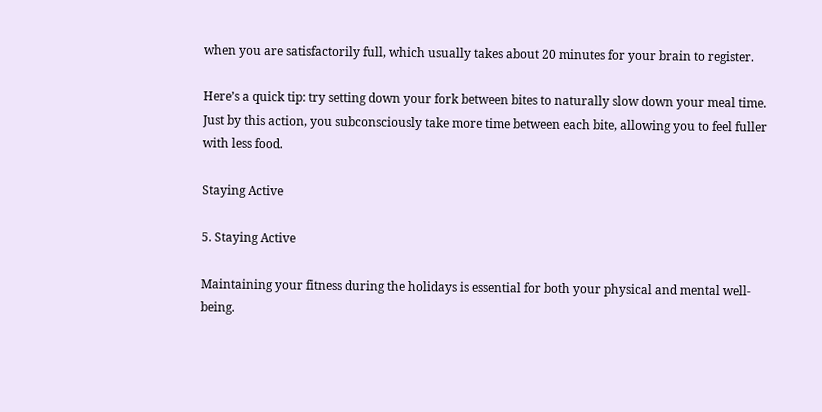when you are satisfactorily full, which usually takes about 20 minutes for your brain to register.

Here’s a quick tip: try setting down your fork between bites to naturally slow down your meal time. Just by this action, you subconsciously take more time between each bite, allowing you to feel fuller with less food.

Staying Active

5. Staying Active

Maintaining your fitness during the holidays is essential for both your physical and mental well-being.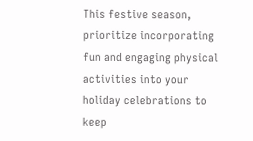This festive season, prioritize incorporating fun and engaging physical activities into your holiday celebrations to keep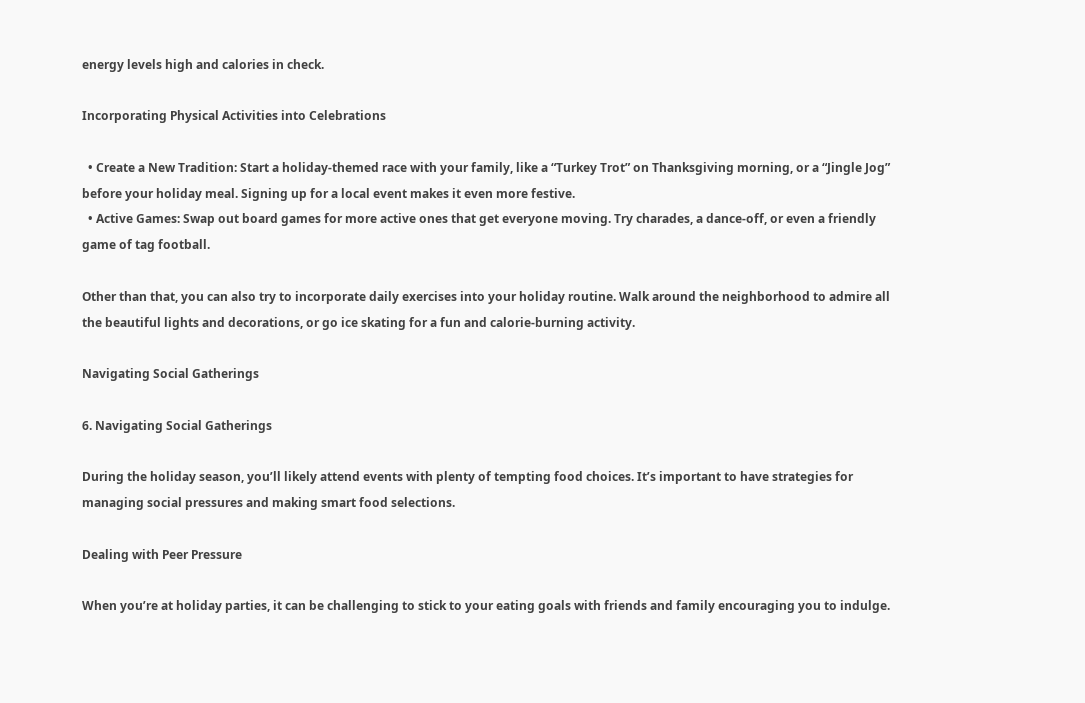energy levels high and calories in check.

Incorporating Physical Activities into Celebrations

  • Create a New Tradition: Start a holiday-themed race with your family, like a “Turkey Trot” on Thanksgiving morning, or a “Jingle Jog” before your holiday meal. Signing up for a local event makes it even more festive.
  • Active Games: Swap out board games for more active ones that get everyone moving. Try charades, a dance-off, or even a friendly game of tag football.

Other than that, you can also try to incorporate daily exercises into your holiday routine. Walk around the neighborhood to admire all the beautiful lights and decorations, or go ice skating for a fun and calorie-burning activity.

Navigating Social Gatherings

6. Navigating Social Gatherings

During the holiday season, you’ll likely attend events with plenty of tempting food choices. It’s important to have strategies for managing social pressures and making smart food selections.

Dealing with Peer Pressure

When you’re at holiday parties, it can be challenging to stick to your eating goals with friends and family encouraging you to indulge.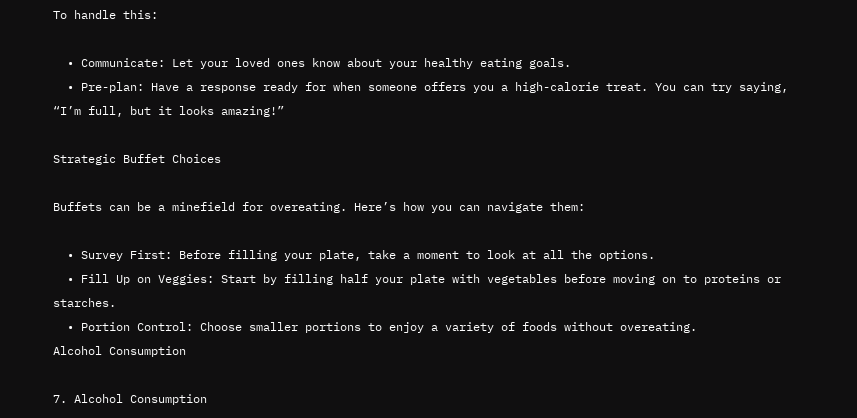To handle this:

  • Communicate: Let your loved ones know about your healthy eating goals.
  • Pre-plan: Have a response ready for when someone offers you a high-calorie treat. You can try saying, “I’m full, but it looks amazing!”

Strategic Buffet Choices

Buffets can be a minefield for overeating. Here’s how you can navigate them:

  • Survey First: Before filling your plate, take a moment to look at all the options.
  • Fill Up on Veggies: Start by filling half your plate with vegetables before moving on to proteins or starches.
  • Portion Control: Choose smaller portions to enjoy a variety of foods without overeating.
Alcohol Consumption

7. Alcohol Consumption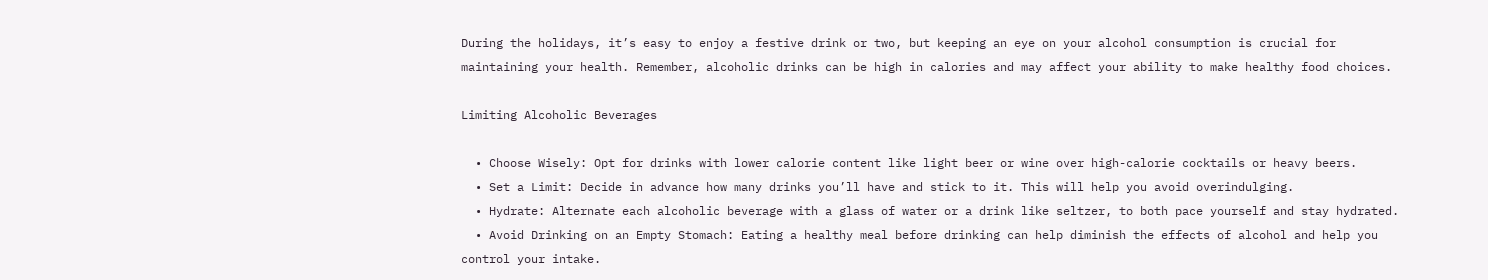During the holidays, it’s easy to enjoy a festive drink or two, but keeping an eye on your alcohol consumption is crucial for maintaining your health. Remember, alcoholic drinks can be high in calories and may affect your ability to make healthy food choices.

Limiting Alcoholic Beverages

  • Choose Wisely: Opt for drinks with lower calorie content like light beer or wine over high-calorie cocktails or heavy beers.
  • Set a Limit: Decide in advance how many drinks you’ll have and stick to it. This will help you avoid overindulging.
  • Hydrate: Alternate each alcoholic beverage with a glass of water or a drink like seltzer, to both pace yourself and stay hydrated.
  • Avoid Drinking on an Empty Stomach: Eating a healthy meal before drinking can help diminish the effects of alcohol and help you control your intake.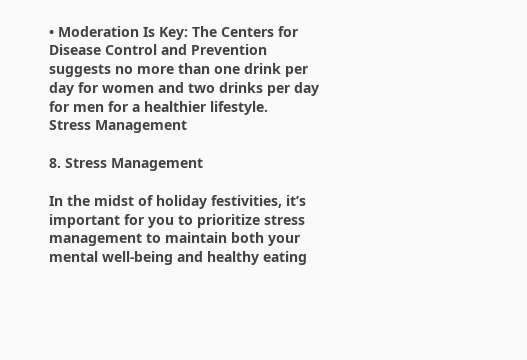• Moderation Is Key: The Centers for Disease Control and Prevention suggests no more than one drink per day for women and two drinks per day for men for a healthier lifestyle.
Stress Management

8. Stress Management

In the midst of holiday festivities, it’s important for you to prioritize stress management to maintain both your mental well-being and healthy eating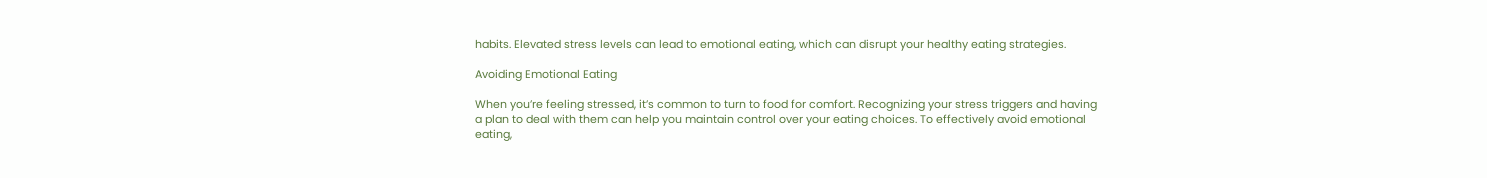habits. Elevated stress levels can lead to emotional eating, which can disrupt your healthy eating strategies.

Avoiding Emotional Eating

When you’re feeling stressed, it’s common to turn to food for comfort. Recognizing your stress triggers and having a plan to deal with them can help you maintain control over your eating choices. To effectively avoid emotional eating,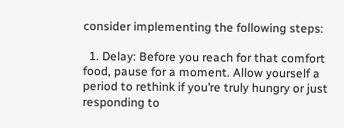consider implementing the following steps:

  1. Delay: Before you reach for that comfort food, pause for a moment. Allow yourself a period to rethink if you’re truly hungry or just responding to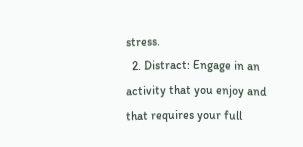stress.
  2. Distract: Engage in an activity that you enjoy and that requires your full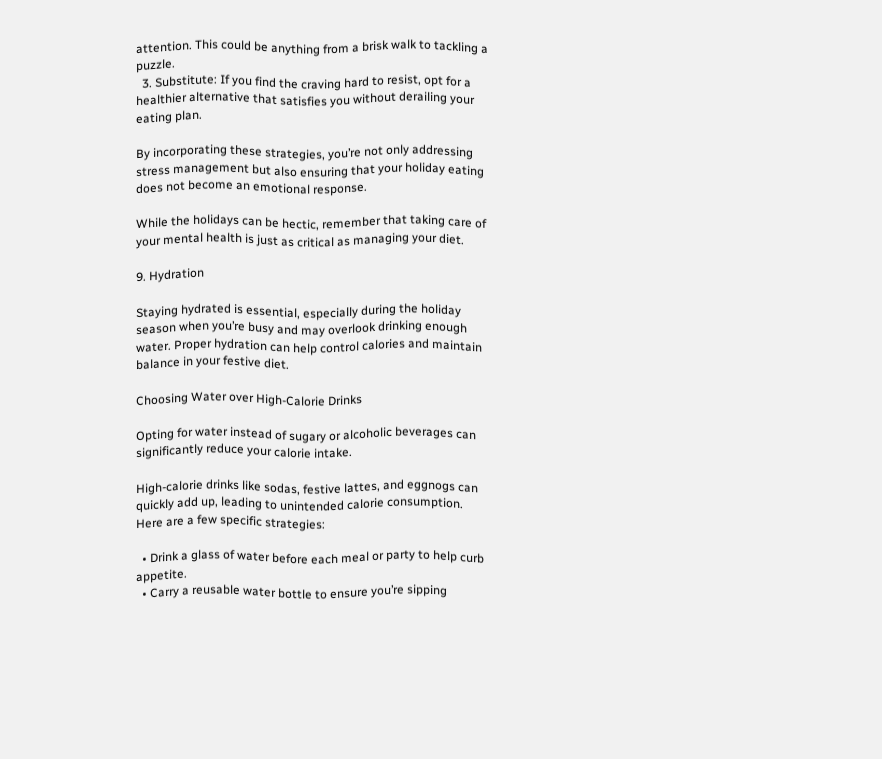attention. This could be anything from a brisk walk to tackling a puzzle.
  3. Substitute: If you find the craving hard to resist, opt for a healthier alternative that satisfies you without derailing your eating plan.

By incorporating these strategies, you’re not only addressing stress management but also ensuring that your holiday eating does not become an emotional response.

While the holidays can be hectic, remember that taking care of your mental health is just as critical as managing your diet.

9. Hydration

Staying hydrated is essential, especially during the holiday season when you’re busy and may overlook drinking enough water. Proper hydration can help control calories and maintain balance in your festive diet.

Choosing Water over High-Calorie Drinks

Opting for water instead of sugary or alcoholic beverages can significantly reduce your calorie intake.

High-calorie drinks like sodas, festive lattes, and eggnogs can quickly add up, leading to unintended calorie consumption. Here are a few specific strategies:

  • Drink a glass of water before each meal or party to help curb appetite.
  • Carry a reusable water bottle to ensure you’re sipping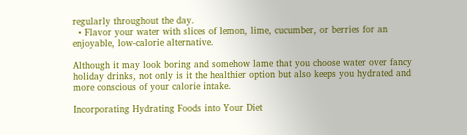regularly throughout the day.
  • Flavor your water with slices of lemon, lime, cucumber, or berries for an enjoyable, low-calorie alternative.

Although it may look boring and somehow lame that you choose water over fancy holiday drinks, not only is it the healthier option but also keeps you hydrated and more conscious of your calorie intake.

Incorporating Hydrating Foods into Your Diet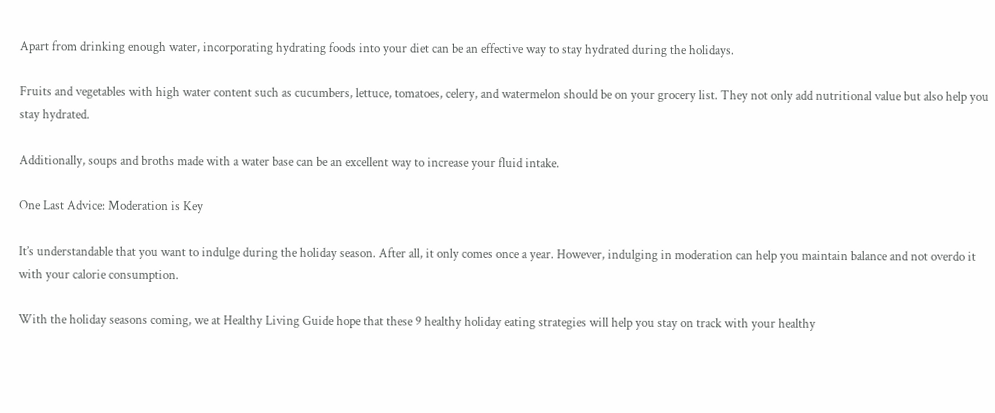Apart from drinking enough water, incorporating hydrating foods into your diet can be an effective way to stay hydrated during the holidays.

Fruits and vegetables with high water content such as cucumbers, lettuce, tomatoes, celery, and watermelon should be on your grocery list. They not only add nutritional value but also help you stay hydrated.

Additionally, soups and broths made with a water base can be an excellent way to increase your fluid intake.

One Last Advice: Moderation is Key

It’s understandable that you want to indulge during the holiday season. After all, it only comes once a year. However, indulging in moderation can help you maintain balance and not overdo it with your calorie consumption.

With the holiday seasons coming, we at Healthy Living Guide hope that these 9 healthy holiday eating strategies will help you stay on track with your healthy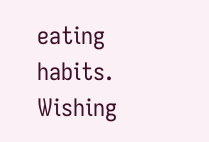eating habits. Wishing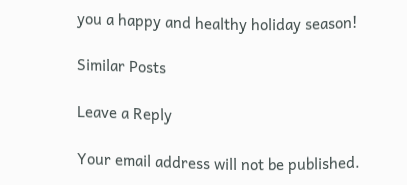you a happy and healthy holiday season!

Similar Posts

Leave a Reply

Your email address will not be published.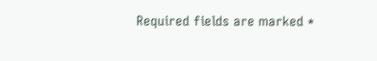Required fields are marked *